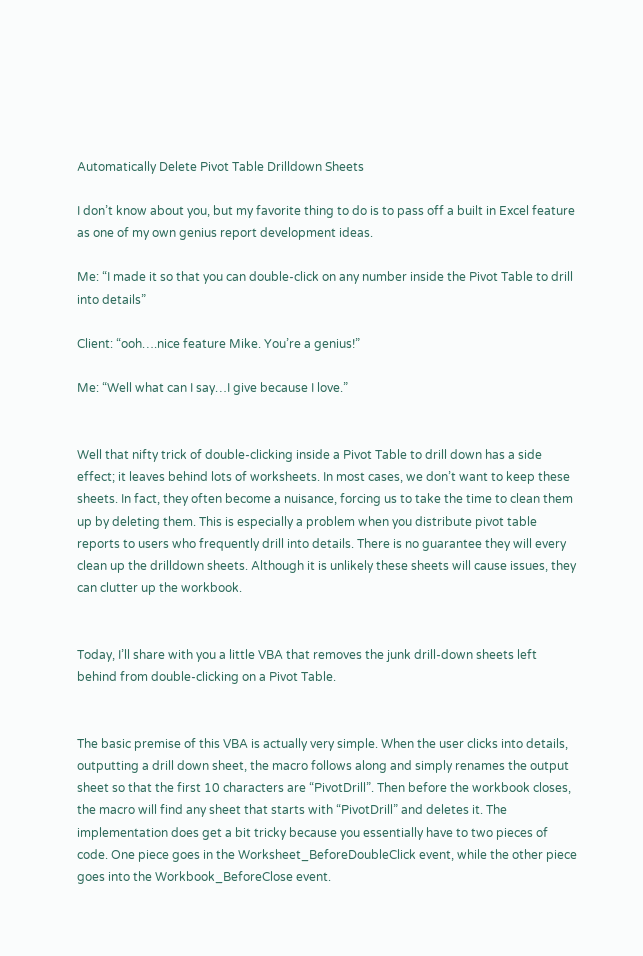Automatically Delete Pivot Table Drilldown Sheets

I don’t know about you, but my favorite thing to do is to pass off a built in Excel feature as one of my own genius report development ideas.

Me: “I made it so that you can double-click on any number inside the Pivot Table to drill into details”

Client: “ooh….nice feature Mike. You’re a genius!”

Me: “Well what can I say…I give because I love.”


Well that nifty trick of double-clicking inside a Pivot Table to drill down has a side effect; it leaves behind lots of worksheets. In most cases, we don’t want to keep these sheets. In fact, they often become a nuisance, forcing us to take the time to clean them up by deleting them. This is especially a problem when you distribute pivot table reports to users who frequently drill into details. There is no guarantee they will every clean up the drilldown sheets. Although it is unlikely these sheets will cause issues, they can clutter up the workbook.


Today, I’ll share with you a little VBA that removes the junk drill-down sheets left behind from double-clicking on a Pivot Table.


The basic premise of this VBA is actually very simple. When the user clicks into details, outputting a drill down sheet, the macro follows along and simply renames the output sheet so that the first 10 characters are “PivotDrill”. Then before the workbook closes, the macro will find any sheet that starts with “PivotDrill” and deletes it. The implementation does get a bit tricky because you essentially have to two pieces of code. One piece goes in the Worksheet_BeforeDoubleClick event, while the other piece goes into the Workbook_BeforeClose event.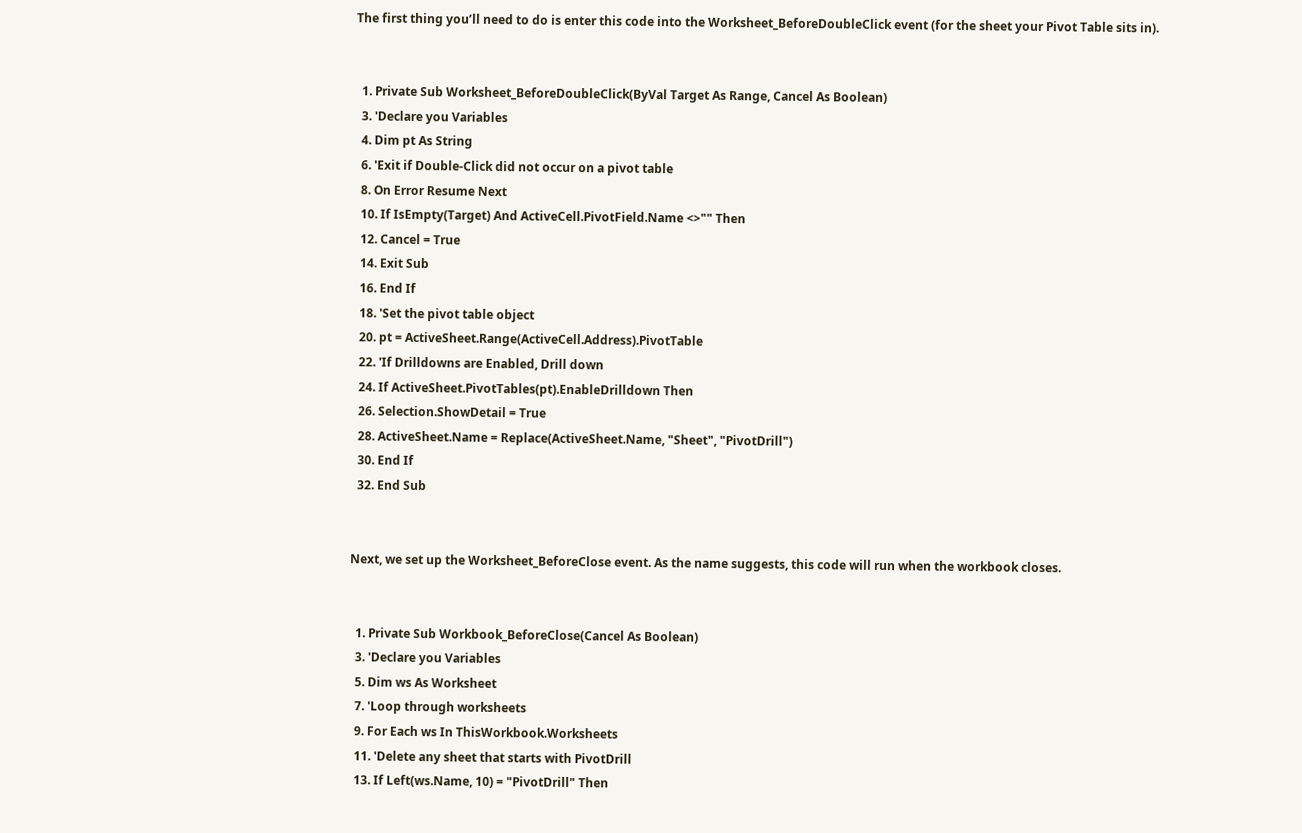The first thing you’ll need to do is enter this code into the Worksheet_BeforeDoubleClick event (for the sheet your Pivot Table sits in).


  1. Private Sub Worksheet_BeforeDoubleClick(ByVal Target As Range, Cancel As Boolean)
  3. 'Declare you Variables
  4. Dim pt As String
  6. 'Exit if Double-Click did not occur on a pivot table
  8. On Error Resume Next
  10. If IsEmpty(Target) And ActiveCell.PivotField.Name <>"" Then
  12. Cancel = True
  14. Exit Sub
  16. End If
  18. 'Set the pivot table object
  20. pt = ActiveSheet.Range(ActiveCell.Address).PivotTable
  22. 'If Drilldowns are Enabled, Drill down
  24. If ActiveSheet.PivotTables(pt).EnableDrilldown Then
  26. Selection.ShowDetail = True
  28. ActiveSheet.Name = Replace(ActiveSheet.Name, "Sheet", "PivotDrill")
  30. End If
  32. End Sub


Next, we set up the Worksheet_BeforeClose event. As the name suggests, this code will run when the workbook closes.


  1. Private Sub Workbook_BeforeClose(Cancel As Boolean)
  3. 'Declare you Variables
  5. Dim ws As Worksheet
  7. 'Loop through worksheets
  9. For Each ws In ThisWorkbook.Worksheets
  11. 'Delete any sheet that starts with PivotDrill
  13. If Left(ws.Name, 10) = "PivotDrill" Then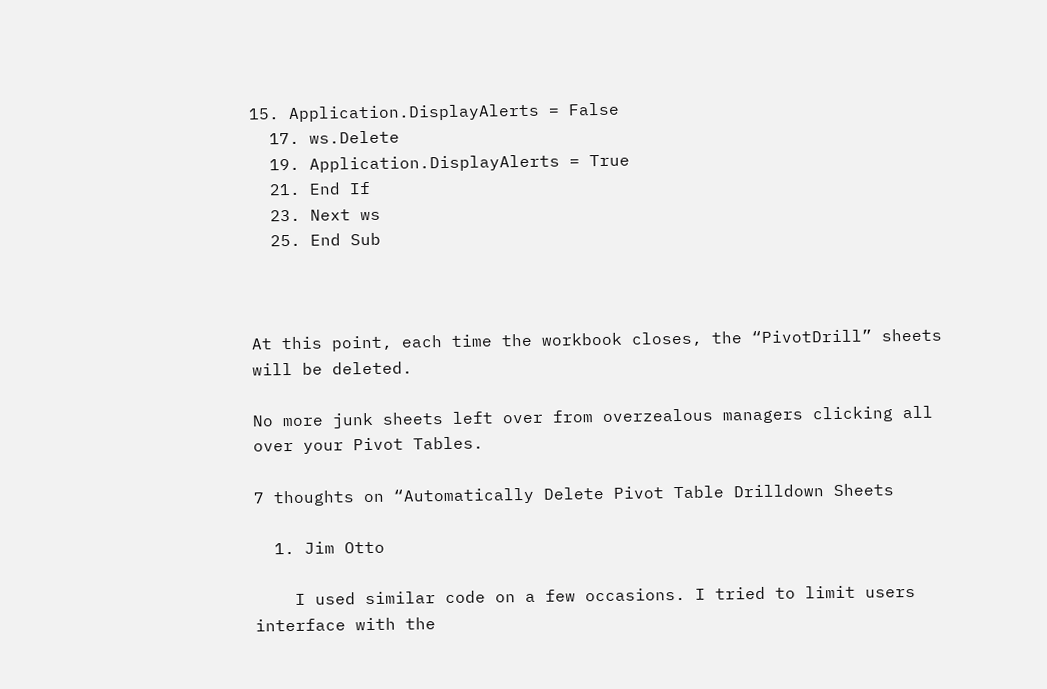15. Application.DisplayAlerts = False
  17. ws.Delete
  19. Application.DisplayAlerts = True
  21. End If
  23. Next ws
  25. End Sub



At this point, each time the workbook closes, the “PivotDrill” sheets will be deleted.

No more junk sheets left over from overzealous managers clicking all over your Pivot Tables.

7 thoughts on “Automatically Delete Pivot Table Drilldown Sheets

  1. Jim Otto

    I used similar code on a few occasions. I tried to limit users interface with the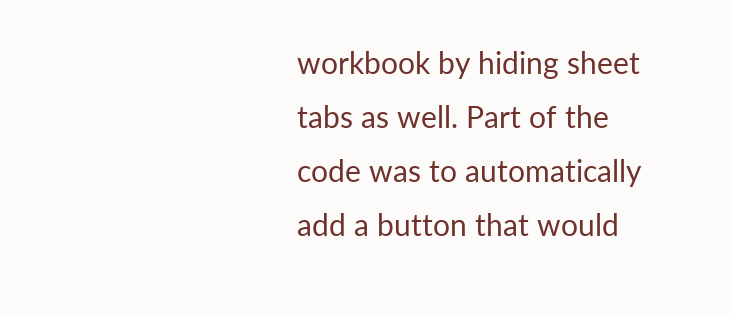workbook by hiding sheet tabs as well. Part of the code was to automatically add a button that would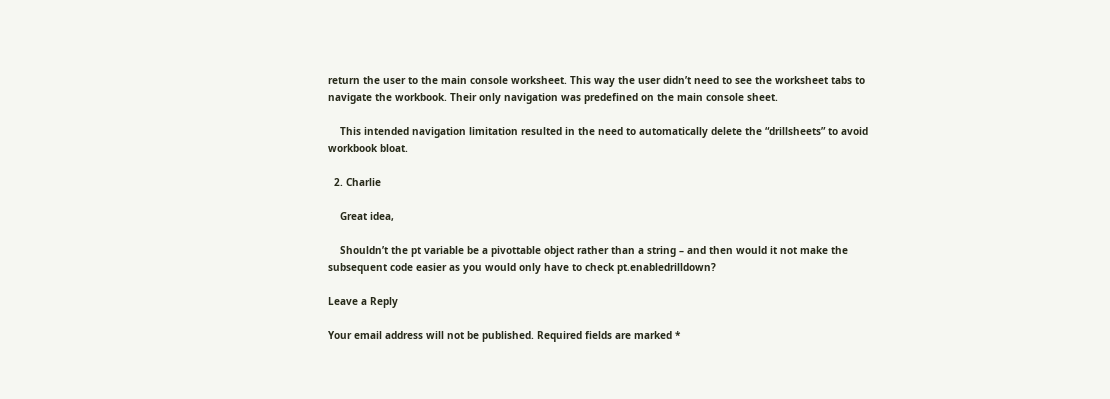return the user to the main console worksheet. This way the user didn’t need to see the worksheet tabs to navigate the workbook. Their only navigation was predefined on the main console sheet.

    This intended navigation limitation resulted in the need to automatically delete the “drillsheets” to avoid workbook bloat.

  2. Charlie

    Great idea,

    Shouldn’t the pt variable be a pivottable object rather than a string – and then would it not make the subsequent code easier as you would only have to check pt.enabledrilldown?

Leave a Reply

Your email address will not be published. Required fields are marked *